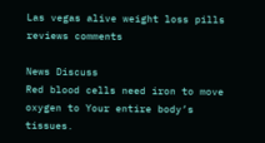Las vegas alive weight loss pills reviews comments

News Discuss
Red blood cells need iron to move oxygen to Your entire body’s tissues.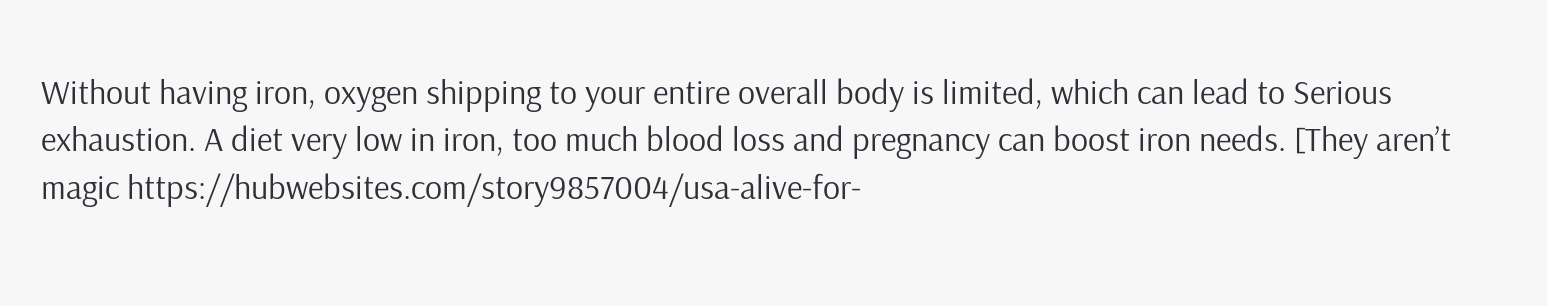Without having iron, oxygen shipping to your entire overall body is limited, which can lead to Serious exhaustion. A diet very low in iron, too much blood loss and pregnancy can boost iron needs. [They aren’t magic https://hubwebsites.com/story9857004/usa-alive-for-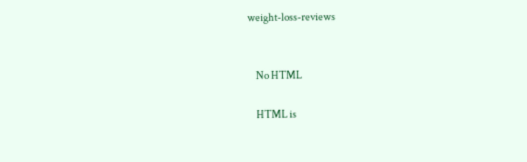weight-loss-reviews


    No HTML

    HTML is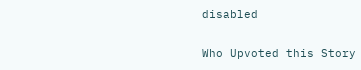disabled

Who Upvoted this Story